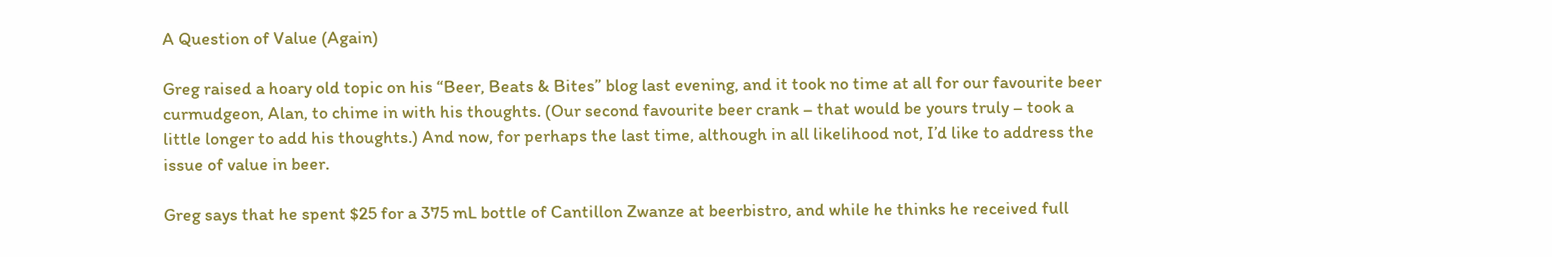A Question of Value (Again)

Greg raised a hoary old topic on his “Beer, Beats & Bites” blog last evening, and it took no time at all for our favourite beer curmudgeon, Alan, to chime in with his thoughts. (Our second favourite beer crank – that would be yours truly – took a little longer to add his thoughts.) And now, for perhaps the last time, although in all likelihood not, I’d like to address the issue of value in beer.

Greg says that he spent $25 for a 375 mL bottle of Cantillon Zwanze at beerbistro, and while he thinks he received full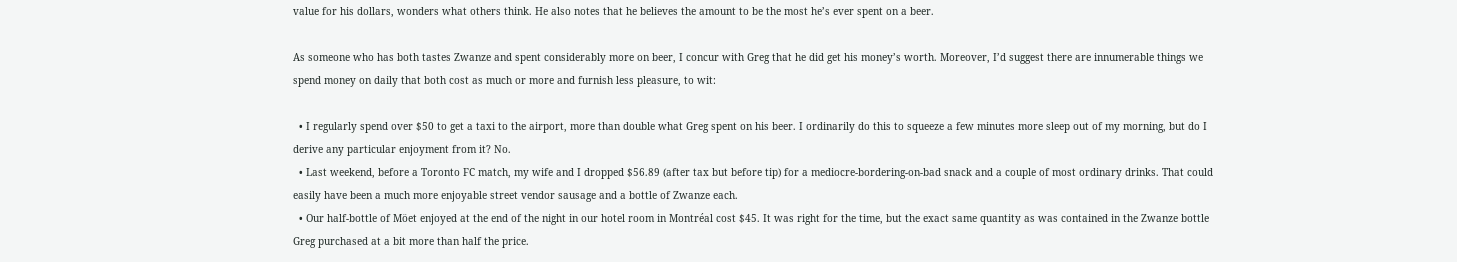value for his dollars, wonders what others think. He also notes that he believes the amount to be the most he’s ever spent on a beer.

As someone who has both tastes Zwanze and spent considerably more on beer, I concur with Greg that he did get his money’s worth. Moreover, I’d suggest there are innumerable things we spend money on daily that both cost as much or more and furnish less pleasure, to wit:

  • I regularly spend over $50 to get a taxi to the airport, more than double what Greg spent on his beer. I ordinarily do this to squeeze a few minutes more sleep out of my morning, but do I derive any particular enjoyment from it? No.
  • Last weekend, before a Toronto FC match, my wife and I dropped $56.89 (after tax but before tip) for a mediocre-bordering-on-bad snack and a couple of most ordinary drinks. That could easily have been a much more enjoyable street vendor sausage and a bottle of Zwanze each.
  • Our half-bottle of Möet enjoyed at the end of the night in our hotel room in Montréal cost $45. It was right for the time, but the exact same quantity as was contained in the Zwanze bottle Greg purchased at a bit more than half the price.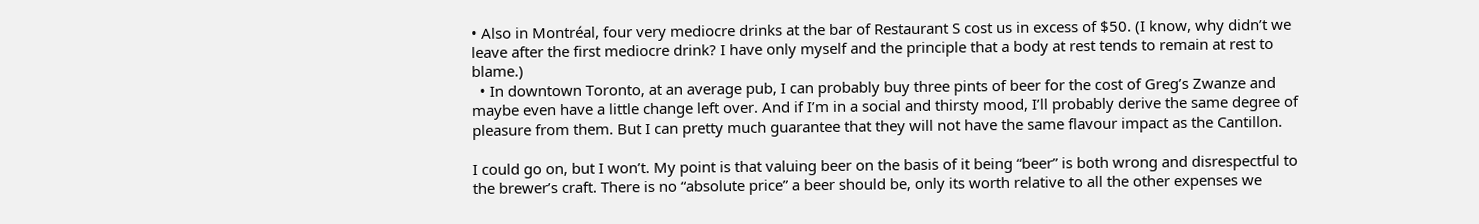• Also in Montréal, four very mediocre drinks at the bar of Restaurant S cost us in excess of $50. (I know, why didn’t we leave after the first mediocre drink? I have only myself and the principle that a body at rest tends to remain at rest to blame.)
  • In downtown Toronto, at an average pub, I can probably buy three pints of beer for the cost of Greg’s Zwanze and maybe even have a little change left over. And if I’m in a social and thirsty mood, I’ll probably derive the same degree of pleasure from them. But I can pretty much guarantee that they will not have the same flavour impact as the Cantillon.

I could go on, but I won’t. My point is that valuing beer on the basis of it being “beer” is both wrong and disrespectful to the brewer’s craft. There is no “absolute price” a beer should be, only its worth relative to all the other expenses we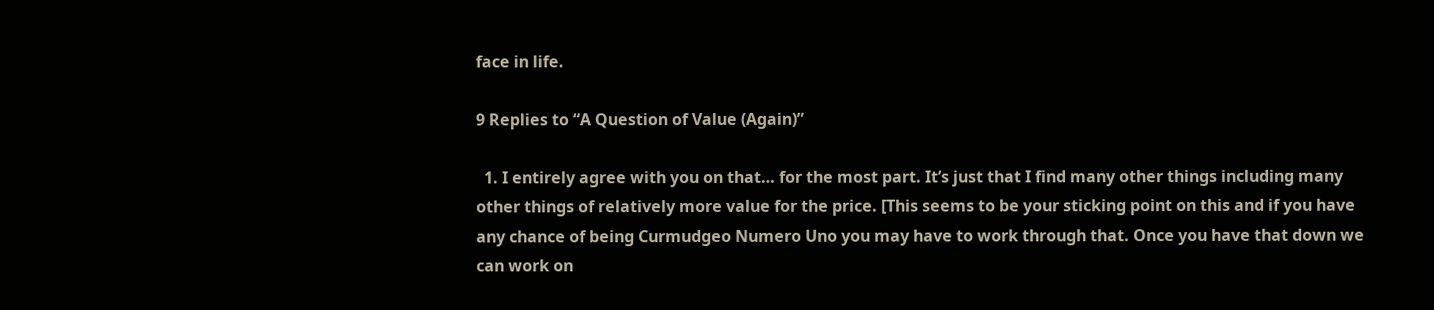face in life.

9 Replies to “A Question of Value (Again)”

  1. I entirely agree with you on that… for the most part. It’s just that I find many other things including many other things of relatively more value for the price. [This seems to be your sticking point on this and if you have any chance of being Curmudgeo Numero Uno you may have to work through that. Once you have that down we can work on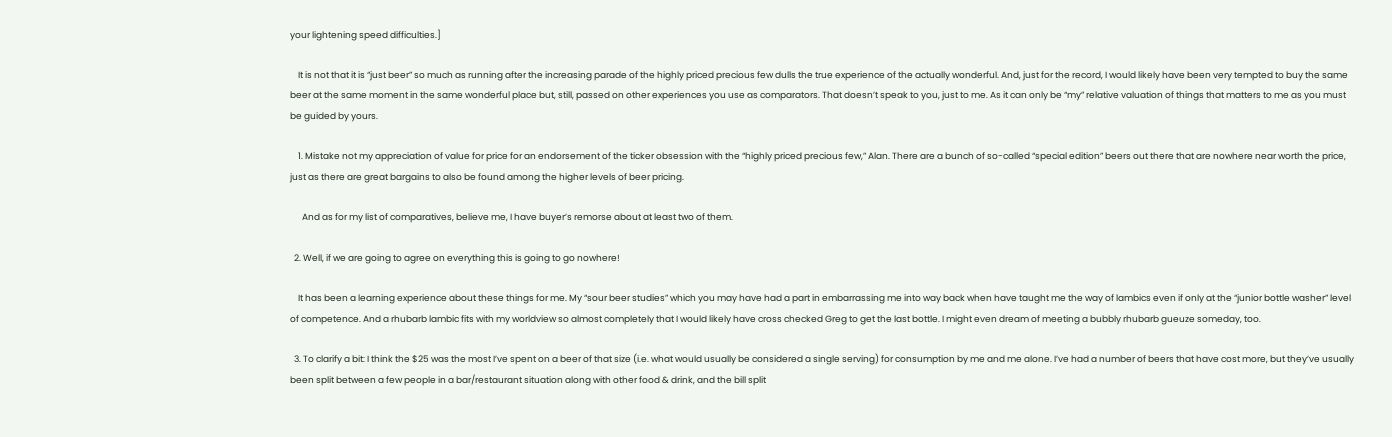your lightening speed difficulties.]

    It is not that it is “just beer” so much as running after the increasing parade of the highly priced precious few dulls the true experience of the actually wonderful. And, just for the record, I would likely have been very tempted to buy the same beer at the same moment in the same wonderful place but, still, passed on other experiences you use as comparators. That doesn’t speak to you, just to me. As it can only be “my” relative valuation of things that matters to me as you must be guided by yours.

    1. Mistake not my appreciation of value for price for an endorsement of the ticker obsession with the “highly priced precious few,” Alan. There are a bunch of so-called “special edition” beers out there that are nowhere near worth the price, just as there are great bargains to also be found among the higher levels of beer pricing.

      And as for my list of comparatives, believe me, I have buyer’s remorse about at least two of them.

  2. Well, if we are going to agree on everything this is going to go nowhere!

    It has been a learning experience about these things for me. My “sour beer studies” which you may have had a part in embarrassing me into way back when have taught me the way of lambics even if only at the “junior bottle washer” level of competence. And a rhubarb lambic fits with my worldview so almost completely that I would likely have cross checked Greg to get the last bottle. I might even dream of meeting a bubbly rhubarb gueuze someday, too.

  3. To clarify a bit: I think the $25 was the most I’ve spent on a beer of that size (i.e. what would usually be considered a single serving) for consumption by me and me alone. I’ve had a number of beers that have cost more, but they’ve usually been split between a few people in a bar/restaurant situation along with other food & drink, and the bill split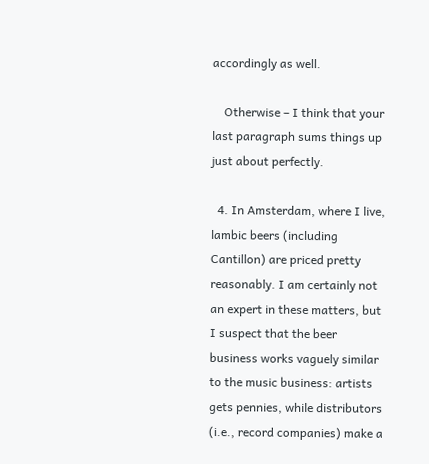accordingly as well.

    Otherwise – I think that your last paragraph sums things up just about perfectly.

  4. In Amsterdam, where I live, lambic beers (including Cantillon) are priced pretty reasonably. I am certainly not an expert in these matters, but I suspect that the beer business works vaguely similar to the music business: artists gets pennies, while distributors (i.e., record companies) make a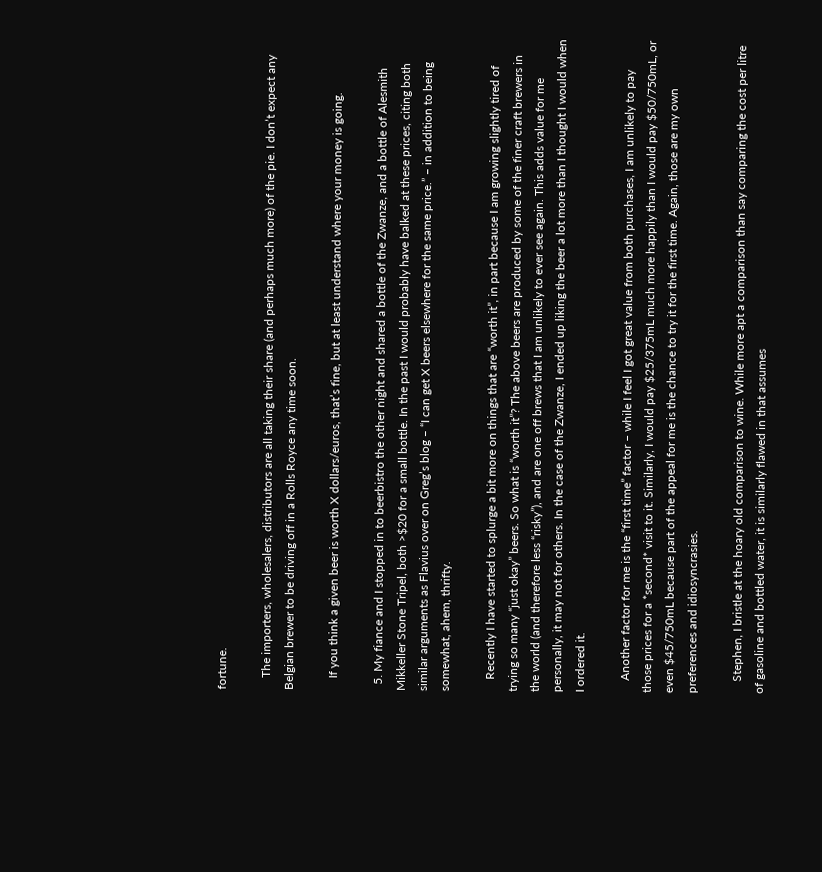fortune.

    The importers, wholesalers, distributors are all taking their share (and perhaps much more) of the pie. I don’t expect any Belgian brewer to be driving off in a Rolls Royce any time soon.

    If you think a given beer is worth X dollars/euros, that’s fine, but at least understand where your money is going.

  5. My fiance and I stopped in to beerbistro the other night and shared a bottle of the Zwanze, and a bottle of Alesmith Mikkeller Stone Tripel, both >$20 for a small bottle. In the past I would probably have balked at these prices, citing both similar arguments as Flavius over on Greg’s blog – “I can get X beers elsewhere for the same price.” – in addition to being somewhat, ahem, thrifty.

    Recently I have started to splurge a bit more on things that are “worth it”, in part because I am growing slightly tired of trying so many “just okay” beers. So what is “worth it”? The above beers are produced by some of the finer craft brewers in the world (and therefore less “risky”), and are one off brews that I am unlikely to ever see again. This adds value for me personally, it may not for others. In the case of the Zwanze, I ended up liking the beer a lot more than I thought I would when I ordered it.

    Another factor for me is the “first time” factor – while I feel I got great value from both purchases, I am unlikely to pay those prices for a *second* visit to it. Similarly, I would pay $25/375mL much more happily than I would pay $50/750mL, or even $45/750mL because part of the appeal for me is the chance to try it for the first time. Again, those are my own preferences and idiosyncrasies.

    Stephen, I bristle at the hoary old comparison to wine. While more apt a comparison than say comparing the cost per litre of gasoline and bottled water, it is similarly flawed in that assumes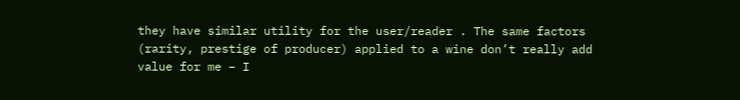they have similar utility for the user/reader . The same factors (rarity, prestige of producer) applied to a wine don’t really add value for me – I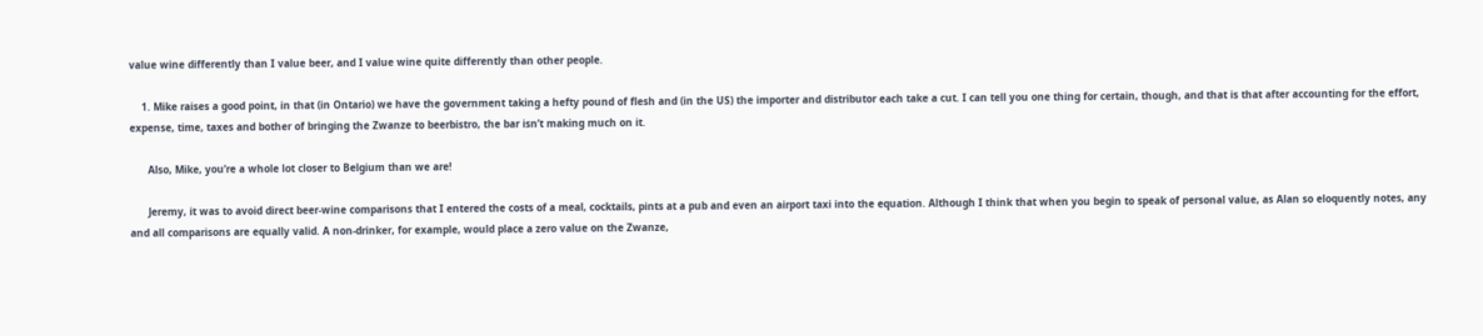value wine differently than I value beer, and I value wine quite differently than other people.

    1. Mike raises a good point, in that (in Ontario) we have the government taking a hefty pound of flesh and (in the US) the importer and distributor each take a cut. I can tell you one thing for certain, though, and that is that after accounting for the effort, expense, time, taxes and bother of bringing the Zwanze to beerbistro, the bar isn’t making much on it.

      Also, Mike, you’re a whole lot closer to Belgium than we are!

      Jeremy, it was to avoid direct beer-wine comparisons that I entered the costs of a meal, cocktails, pints at a pub and even an airport taxi into the equation. Although I think that when you begin to speak of personal value, as Alan so eloquently notes, any and all comparisons are equally valid. A non-drinker, for example, would place a zero value on the Zwanze,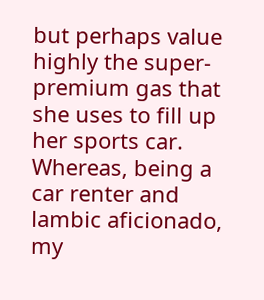but perhaps value highly the super-premium gas that she uses to fill up her sports car. Whereas, being a car renter and lambic aficionado, my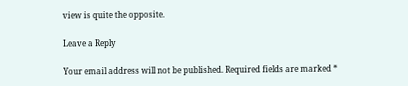view is quite the opposite.

Leave a Reply

Your email address will not be published. Required fields are marked *